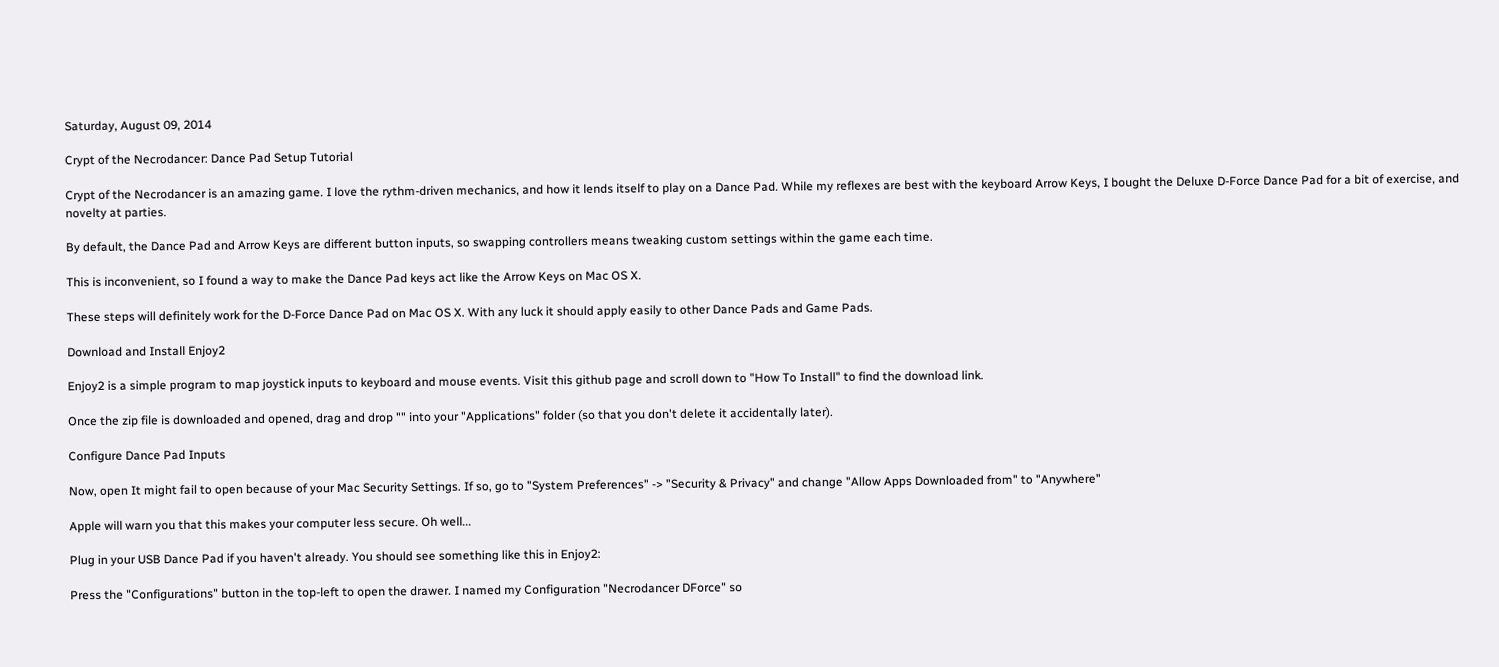Saturday, August 09, 2014

Crypt of the Necrodancer: Dance Pad Setup Tutorial

Crypt of the Necrodancer is an amazing game. I love the rythm-driven mechanics, and how it lends itself to play on a Dance Pad. While my reflexes are best with the keyboard Arrow Keys, I bought the Deluxe D-Force Dance Pad for a bit of exercise, and novelty at parties.

By default, the Dance Pad and Arrow Keys are different button inputs, so swapping controllers means tweaking custom settings within the game each time.

This is inconvenient, so I found a way to make the Dance Pad keys act like the Arrow Keys on Mac OS X.

These steps will definitely work for the D-Force Dance Pad on Mac OS X. With any luck it should apply easily to other Dance Pads and Game Pads.

Download and Install Enjoy2

Enjoy2 is a simple program to map joystick inputs to keyboard and mouse events. Visit this github page and scroll down to "How To Install" to find the download link.

Once the zip file is downloaded and opened, drag and drop "" into your "Applications" folder (so that you don't delete it accidentally later).

Configure Dance Pad Inputs

Now, open It might fail to open because of your Mac Security Settings. If so, go to "System Preferences" -> "Security & Privacy" and change "Allow Apps Downloaded from" to "Anywhere"

Apple will warn you that this makes your computer less secure. Oh well...

Plug in your USB Dance Pad if you haven't already. You should see something like this in Enjoy2:

Press the "Configurations" button in the top-left to open the drawer. I named my Configuration "Necrodancer DForce" so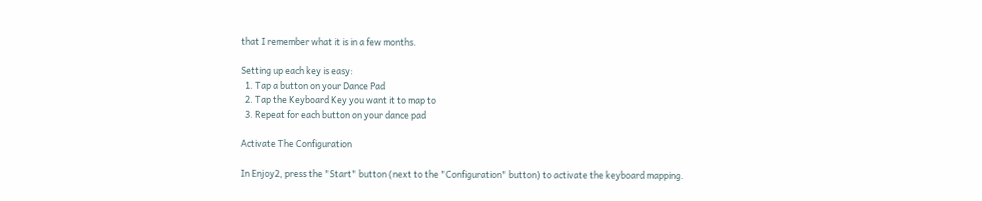that I remember what it is in a few months.

Setting up each key is easy:
  1. Tap a button on your Dance Pad
  2. Tap the Keyboard Key you want it to map to
  3. Repeat for each button on your dance pad

Activate The Configuration

In Enjoy2, press the "Start" button (next to the "Configuration" button) to activate the keyboard mapping.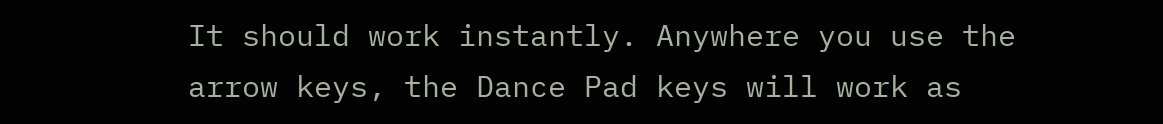It should work instantly. Anywhere you use the arrow keys, the Dance Pad keys will work as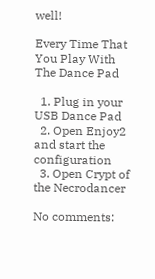well!

Every Time That You Play With The Dance Pad

  1. Plug in your USB Dance Pad
  2. Open Enjoy2 and start the configuration
  3. Open Crypt of the Necrodancer

No comments: